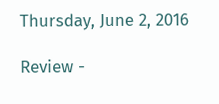Thursday, June 2, 2016

Review -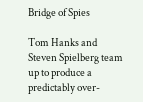Bridge of Spies

Tom Hanks and Steven Spielberg team up to produce a predictably over-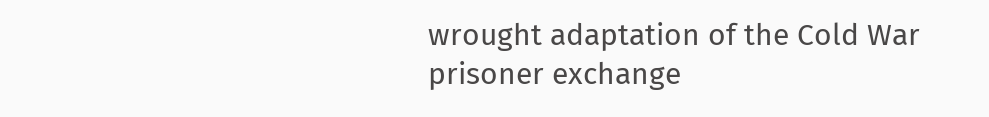wrought adaptation of the Cold War prisoner exchange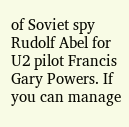of Soviet spy Rudolf Abel for U2 pilot Francis Gary Powers. If you can manage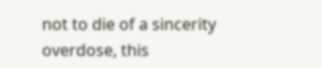not to die of a sincerity overdose, this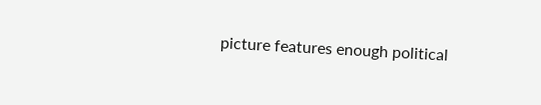picture features enough political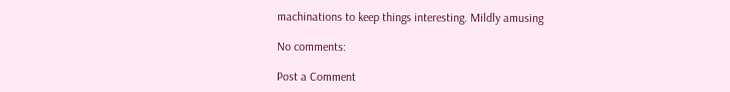machinations to keep things interesting. Mildly amusing

No comments:

Post a Comment